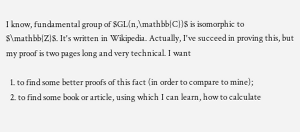I know, fundamental group of $GL(n,\mathbb{C})$ is isomorphic to $\mathbb{Z}$. It's written in Wikipedia. Actually, I've succeed in proving this, but my proof is two pages long and very technical. I want

  1. to find some better proofs of this fact (in order to compare to mine);
  2. to find some book or article, using which I can learn, how to calculate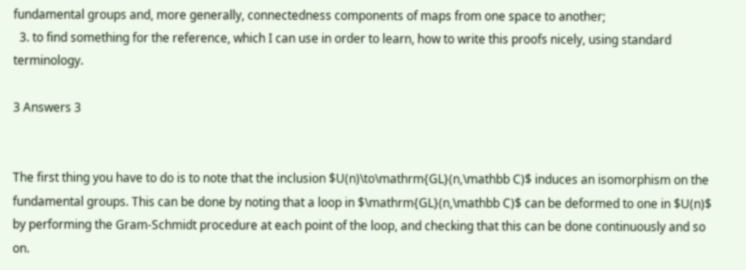fundamental groups and, more generally, connectedness components of maps from one space to another;
  3. to find something for the reference, which I can use in order to learn, how to write this proofs nicely, using standard terminology.

3 Answers 3


The first thing you have to do is to note that the inclusion $U(n)\to\mathrm{GL}(n,\mathbb C)$ induces an isomorphism on the fundamental groups. This can be done by noting that a loop in $\mathrm{GL}(n,\mathbb C)$ can be deformed to one in $U(n)$ by performing the Gram-Schmidt procedure at each point of the loop, and checking that this can be done continuously and so on.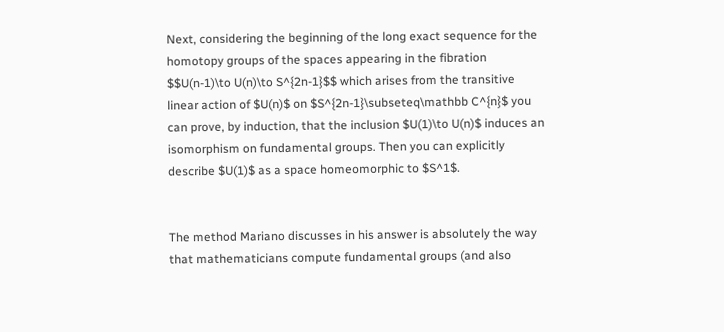Next, considering the beginning of the long exact sequence for the homotopy groups of the spaces appearing in the fibration $$U(n-1)\to U(n)\to S^{2n-1}$$ which arises from the transitive linear action of $U(n)$ on $S^{2n-1}\subseteq\mathbb C^{n}$ you can prove, by induction, that the inclusion $U(1)\to U(n)$ induces an isomorphism on fundamental groups. Then you can explicitly describe $U(1)$ as a space homeomorphic to $S^1$.


The method Mariano discusses in his answer is absolutely the way that mathematicians compute fundamental groups (and also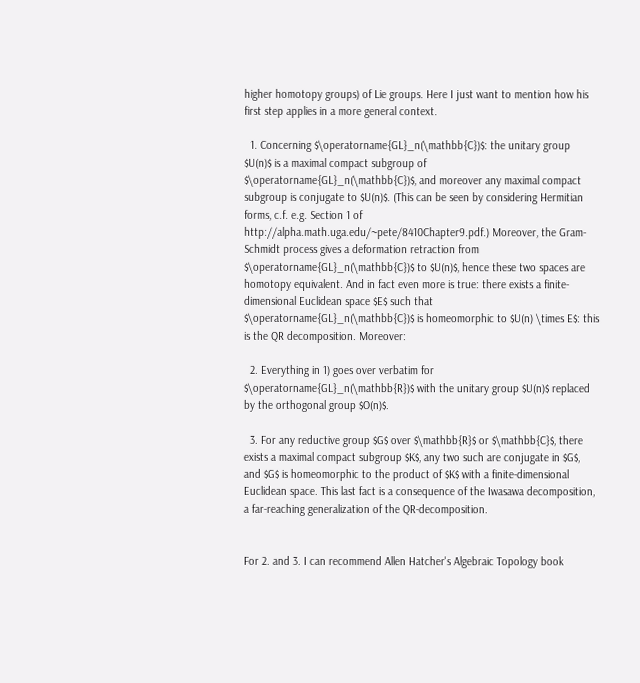higher homotopy groups) of Lie groups. Here I just want to mention how his first step applies in a more general context.

  1. Concerning $\operatorname{GL}_n(\mathbb{C})$: the unitary group $U(n)$ is a maximal compact subgroup of $\operatorname{GL}_n(\mathbb{C})$, and moreover any maximal compact subgroup is conjugate to $U(n)$. (This can be seen by considering Hermitian forms, c.f. e.g. Section 1 of http://alpha.math.uga.edu/~pete/8410Chapter9.pdf.) Moreover, the Gram-Schmidt process gives a deformation retraction from $\operatorname{GL}_n(\mathbb{C})$ to $U(n)$, hence these two spaces are homotopy equivalent. And in fact even more is true: there exists a finite-dimensional Euclidean space $E$ such that $\operatorname{GL}_n(\mathbb{C})$ is homeomorphic to $U(n) \times E$: this is the QR decomposition. Moreover:

  2. Everything in 1) goes over verbatim for $\operatorname{GL}_n(\mathbb{R})$ with the unitary group $U(n)$ replaced by the orthogonal group $O(n)$.

  3. For any reductive group $G$ over $\mathbb{R}$ or $\mathbb{C}$, there exists a maximal compact subgroup $K$, any two such are conjugate in $G$, and $G$ is homeomorphic to the product of $K$ with a finite-dimensional Euclidean space. This last fact is a consequence of the Iwasawa decomposition, a far-reaching generalization of the QR-decomposition.


For 2. and 3. I can recommend Allen Hatcher's Algebraic Topology book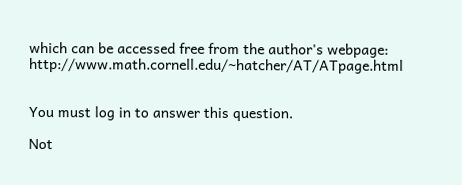which can be accessed free from the author's webpage: http://www.math.cornell.edu/~hatcher/AT/ATpage.html


You must log in to answer this question.

Not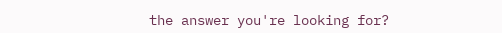the answer you're looking for?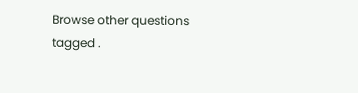Browse other questions tagged .